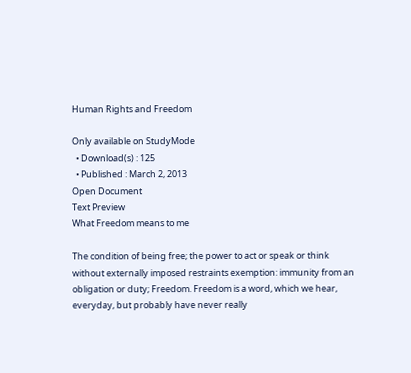Human Rights and Freedom

Only available on StudyMode
  • Download(s) : 125
  • Published : March 2, 2013
Open Document
Text Preview
What Freedom means to me

The condition of being free; the power to act or speak or think without externally imposed restraints exemption: immunity from an obligation or duty; Freedom. Freedom is a word, which we hear, everyday, but probably have never really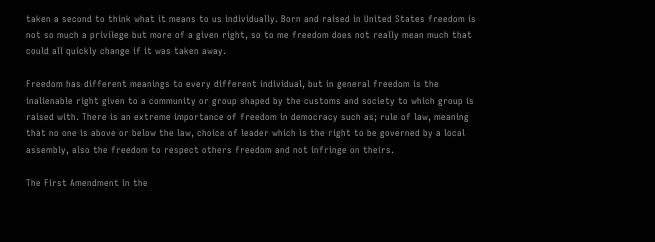taken a second to think what it means to us individually. Born and raised in United States freedom is not so much a privilege but more of a given right, so to me freedom does not really mean much that could all quickly change if it was taken away.

Freedom has different meanings to every different individual, but in general freedom is the inalienable right given to a community or group shaped by the customs and society to which group is raised with. There is an extreme importance of freedom in democracy such as; rule of law, meaning that no one is above or below the law, choice of leader which is the right to be governed by a local assembly, also the freedom to respect others freedom and not infringe on theirs.

The First Amendment in the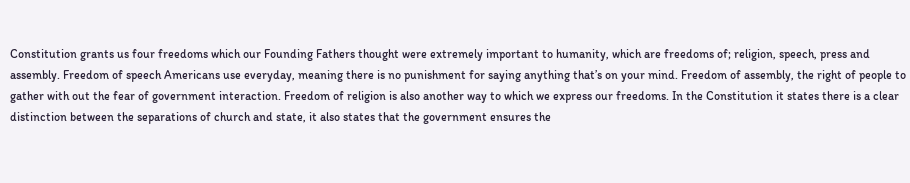Constitution grants us four freedoms which our Founding Fathers thought were extremely important to humanity, which are freedoms of; religion, speech, press and assembly. Freedom of speech Americans use everyday, meaning there is no punishment for saying anything that’s on your mind. Freedom of assembly, the right of people to gather with out the fear of government interaction. Freedom of religion is also another way to which we express our freedoms. In the Constitution it states there is a clear distinction between the separations of church and state, it also states that the government ensures the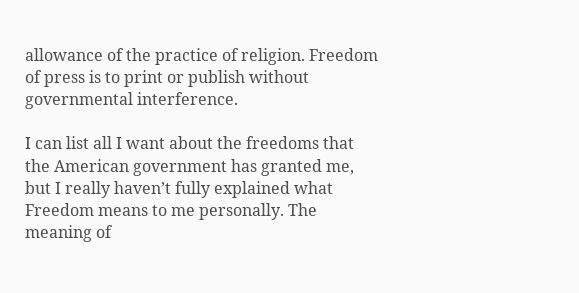allowance of the practice of religion. Freedom of press is to print or publish without governmental interference.

I can list all I want about the freedoms that the American government has granted me, but I really haven’t fully explained what Freedom means to me personally. The meaning of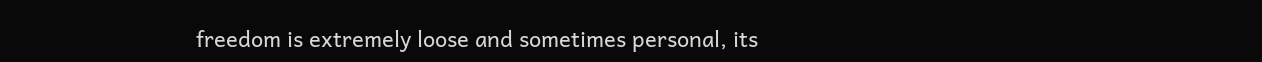freedom is extremely loose and sometimes personal, its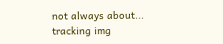not always about...
tracking img